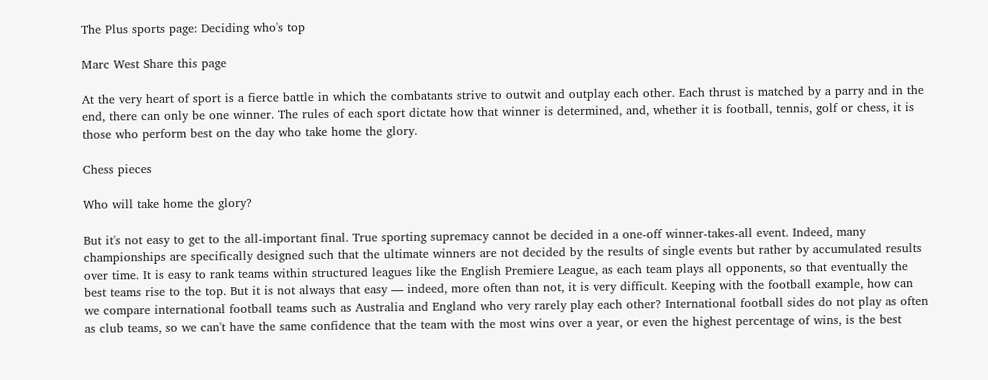The Plus sports page: Deciding who's top

Marc West Share this page

At the very heart of sport is a fierce battle in which the combatants strive to outwit and outplay each other. Each thrust is matched by a parry and in the end, there can only be one winner. The rules of each sport dictate how that winner is determined, and, whether it is football, tennis, golf or chess, it is those who perform best on the day who take home the glory.

Chess pieces

Who will take home the glory?

But it's not easy to get to the all-important final. True sporting supremacy cannot be decided in a one-off winner-takes-all event. Indeed, many championships are specifically designed such that the ultimate winners are not decided by the results of single events but rather by accumulated results over time. It is easy to rank teams within structured leagues like the English Premiere League, as each team plays all opponents, so that eventually the best teams rise to the top. But it is not always that easy — indeed, more often than not, it is very difficult. Keeping with the football example, how can we compare international football teams such as Australia and England who very rarely play each other? International football sides do not play as often as club teams, so we can't have the same confidence that the team with the most wins over a year, or even the highest percentage of wins, is the best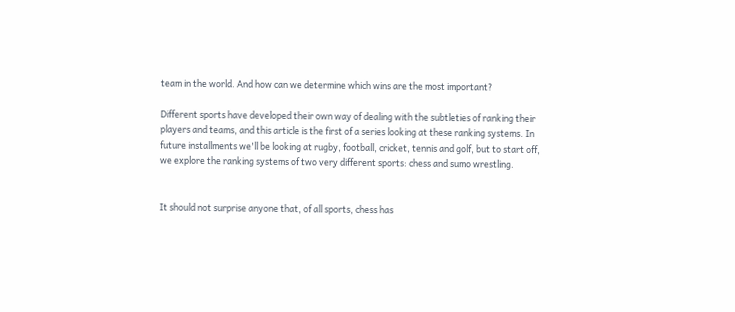team in the world. And how can we determine which wins are the most important?

Different sports have developed their own way of dealing with the subtleties of ranking their players and teams, and this article is the first of a series looking at these ranking systems. In future installments we'll be looking at rugby, football, cricket, tennis and golf, but to start off, we explore the ranking systems of two very different sports: chess and sumo wrestling.


It should not surprise anyone that, of all sports, chess has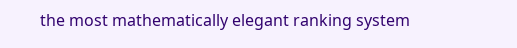the most mathematically elegant ranking system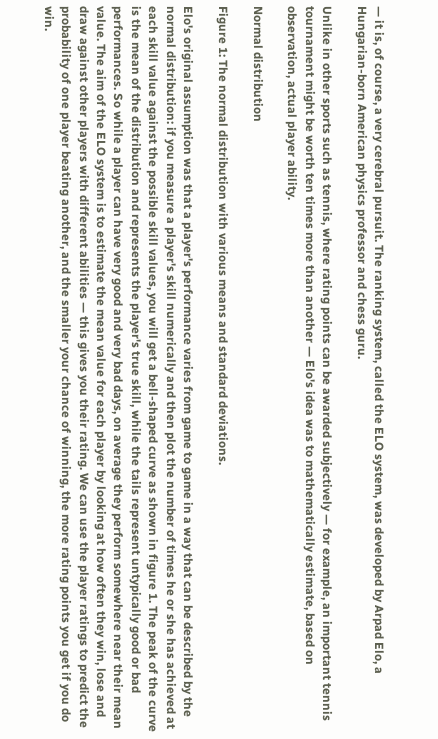— it is, of course, a very cerebral pursuit. The ranking system, called the ELO system, was developed by Arpad Elo, a Hungarian-born American physics professor and chess guru.

Unlike in other sports such as tennis, where rating points can be awarded subjectively — for example, an important tennis tournament might be worth ten times more than another — Elo's idea was to mathematically estimate, based on observation, actual player ability.

Normal distribution

Figure 1: The normal distribution with various means and standard deviations.

Elo's original assumption was that a player's performance varies from game to game in a way that can be described by the normal distribution: if you measure a player's skill numerically and then plot the number of times he or she has achieved at each skill value against the possible skill values, you will get a bell-shaped curve as shown in figure 1. The peak of the curve is the mean of the distribution and represents the player's true skill, while the tails represent untypically good or bad performances. So while a player can have very good and very bad days, on average they perform somewhere near their mean value. The aim of the ELO system is to estimate the mean value for each player by looking at how often they win, lose and draw against other players with different abilities — this gives you their rating. We can use the player ratings to predict the probability of one player beating another, and the smaller your chance of winning, the more rating points you get if you do win.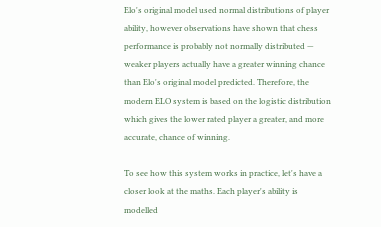Elo's original model used normal distributions of player ability, however observations have shown that chess performance is probably not normally distributed — weaker players actually have a greater winning chance than Elo's original model predicted. Therefore, the modern ELO system is based on the logistic distribution which gives the lower rated player a greater, and more accurate, chance of winning.

To see how this system works in practice, let's have a closer look at the maths. Each player's ability is modelled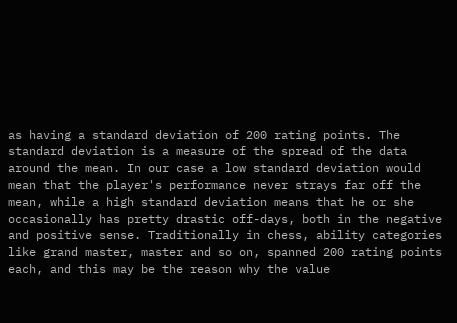as having a standard deviation of 200 rating points. The standard deviation is a measure of the spread of the data around the mean. In our case a low standard deviation would mean that the player's performance never strays far off the mean, while a high standard deviation means that he or she occasionally has pretty drastic off-days, both in the negative and positive sense. Traditionally in chess, ability categories like grand master, master and so on, spanned 200 rating points each, and this may be the reason why the value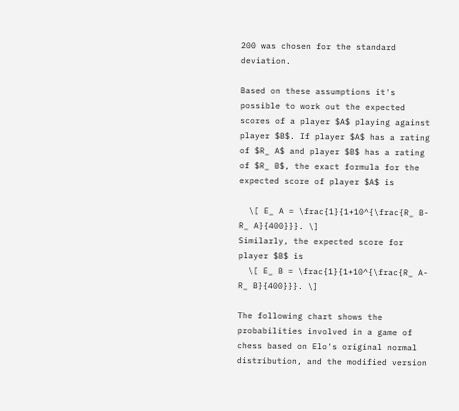200 was chosen for the standard deviation.

Based on these assumptions it's possible to work out the expected scores of a player $A$ playing against player $B$. If player $A$ has a rating of $R_ A$ and player $B$ has a rating of $R_ B$, the exact formula for the expected score of player $A$ is

  \[ E_ A = \frac{1}{1+10^{\frac{R_ B-R_ A}{400}}}. \]
Similarly, the expected score for player $B$ is
  \[ E_ B = \frac{1}{1+10^{\frac{R_ A-R_ B}{400}}}. \]

The following chart shows the probabilities involved in a game of chess based on Elo's original normal distribution, and the modified version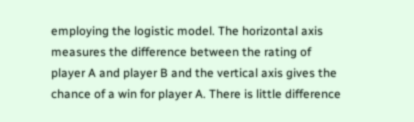employing the logistic model. The horizontal axis measures the difference between the rating of player A and player B and the vertical axis gives the chance of a win for player A. There is little difference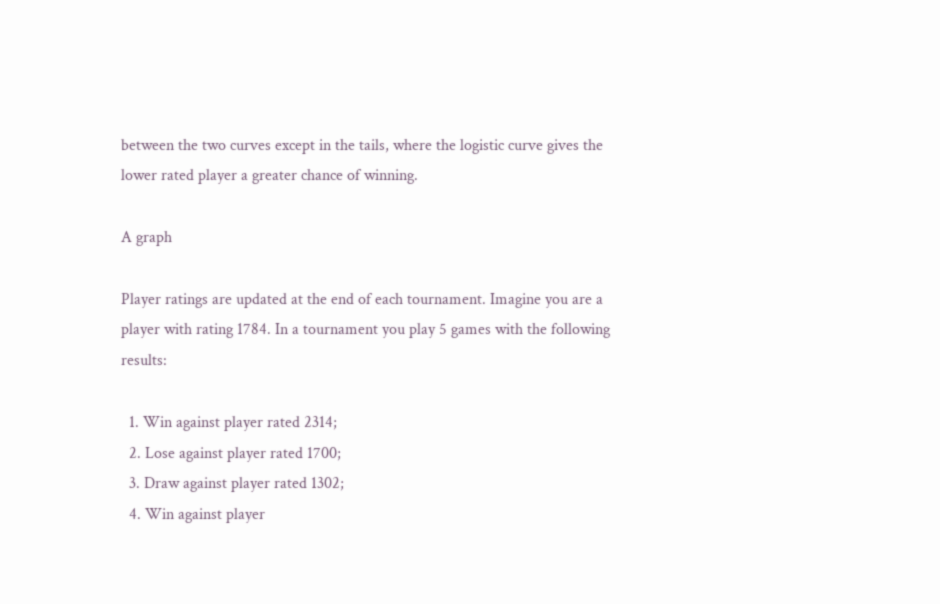between the two curves except in the tails, where the logistic curve gives the lower rated player a greater chance of winning.

A graph

Player ratings are updated at the end of each tournament. Imagine you are a player with rating 1784. In a tournament you play 5 games with the following results:

  1. Win against player rated 2314;
  2. Lose against player rated 1700;
  3. Draw against player rated 1302;
  4. Win against player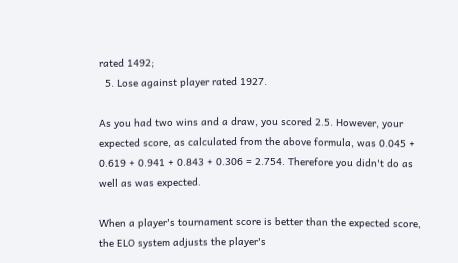rated 1492;
  5. Lose against player rated 1927.

As you had two wins and a draw, you scored 2.5. However, your expected score, as calculated from the above formula, was 0.045 + 0.619 + 0.941 + 0.843 + 0.306 = 2.754. Therefore you didn't do as well as was expected.

When a player's tournament score is better than the expected score, the ELO system adjusts the player's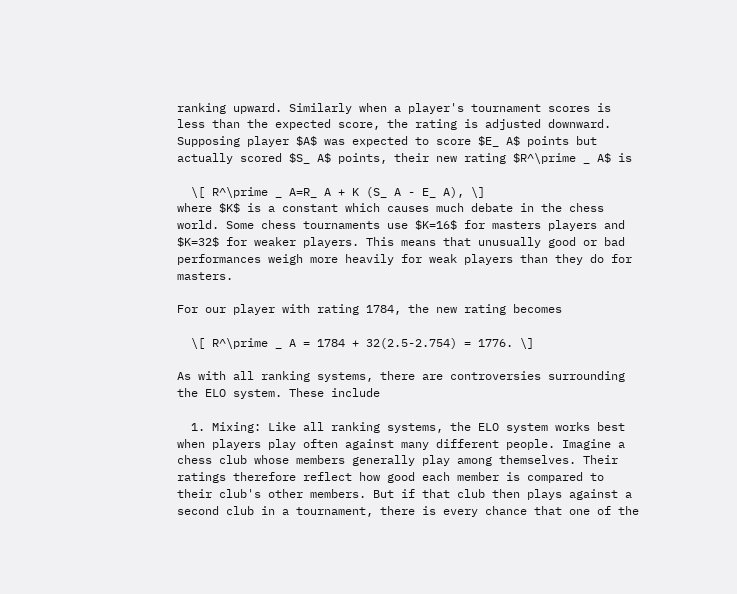ranking upward. Similarly when a player's tournament scores is less than the expected score, the rating is adjusted downward. Supposing player $A$ was expected to score $E_ A$ points but actually scored $S_ A$ points, their new rating $R^\prime _ A$ is

  \[ R^\prime _ A=R_ A + K (S_ A - E_ A), \]
where $K$ is a constant which causes much debate in the chess world. Some chess tournaments use $K=16$ for masters players and $K=32$ for weaker players. This means that unusually good or bad performances weigh more heavily for weak players than they do for masters.

For our player with rating 1784, the new rating becomes

  \[ R^\prime _ A = 1784 + 32(2.5-2.754) = 1776. \]

As with all ranking systems, there are controversies surrounding the ELO system. These include

  1. Mixing: Like all ranking systems, the ELO system works best when players play often against many different people. Imagine a chess club whose members generally play among themselves. Their ratings therefore reflect how good each member is compared to their club's other members. But if that club then plays against a second club in a tournament, there is every chance that one of the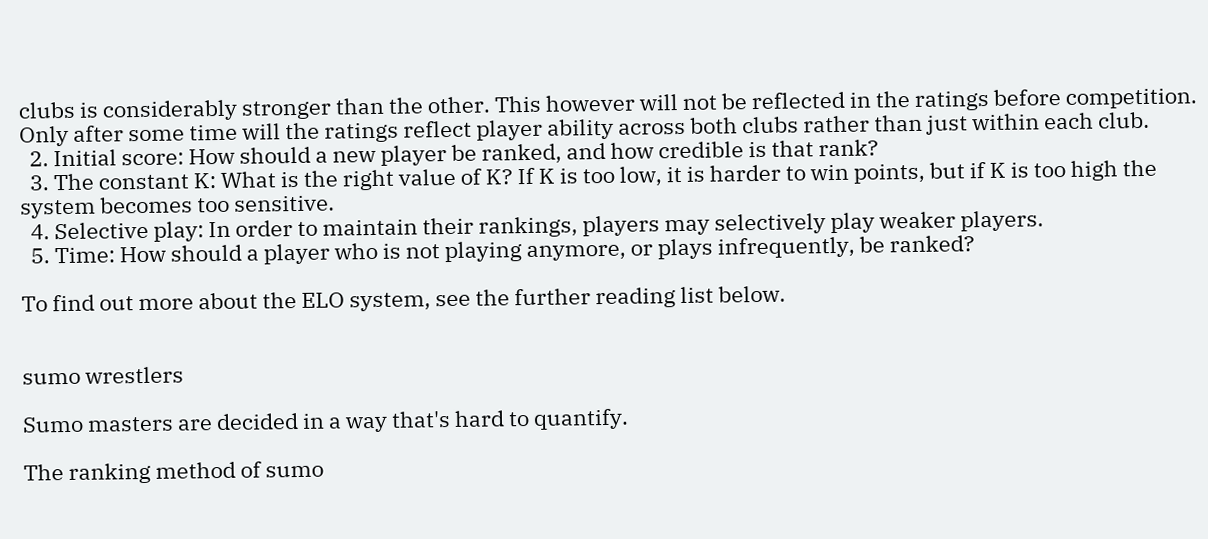clubs is considerably stronger than the other. This however will not be reflected in the ratings before competition. Only after some time will the ratings reflect player ability across both clubs rather than just within each club.
  2. Initial score: How should a new player be ranked, and how credible is that rank?
  3. The constant K: What is the right value of K? If K is too low, it is harder to win points, but if K is too high the system becomes too sensitive.
  4. Selective play: In order to maintain their rankings, players may selectively play weaker players.
  5. Time: How should a player who is not playing anymore, or plays infrequently, be ranked?

To find out more about the ELO system, see the further reading list below.


sumo wrestlers

Sumo masters are decided in a way that's hard to quantify.

The ranking method of sumo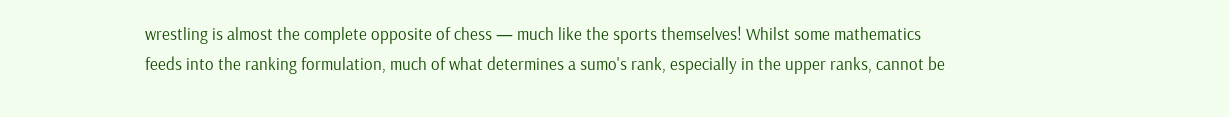wrestling is almost the complete opposite of chess — much like the sports themselves! Whilst some mathematics feeds into the ranking formulation, much of what determines a sumo's rank, especially in the upper ranks, cannot be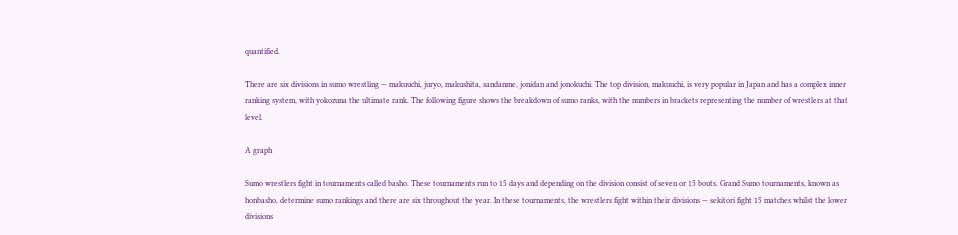quantified.

There are six divisions in sumo wrestling — makuuchi, juryo, makushita, sandanme, jonidan and jonokuchi. The top division, makuuchi, is very popular in Japan and has a complex inner ranking system, with yokozuna the ultimate rank. The following figure shows the breakdown of sumo ranks, with the numbers in brackets representing the number of wrestlers at that level.

A graph

Sumo wrestlers fight in tournaments called basho. These tournaments run to 15 days and depending on the division consist of seven or 15 bouts. Grand Sumo tournaments, known as honbasho, determine sumo rankings and there are six throughout the year. In these tournaments, the wrestlers fight within their divisions — sekitori fight 15 matches whilst the lower divisions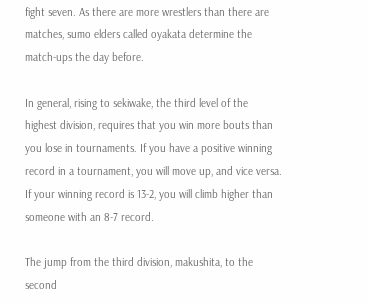fight seven. As there are more wrestlers than there are matches, sumo elders called oyakata determine the match-ups the day before.

In general, rising to sekiwake, the third level of the highest division, requires that you win more bouts than you lose in tournaments. If you have a positive winning record in a tournament, you will move up, and vice versa. If your winning record is 13-2, you will climb higher than someone with an 8-7 record.

The jump from the third division, makushita, to the second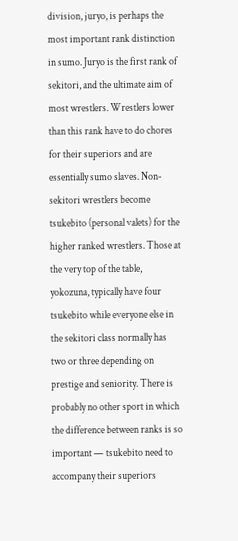division, juryo, is perhaps the most important rank distinction in sumo. Juryo is the first rank of sekitori, and the ultimate aim of most wrestlers. Wrestlers lower than this rank have to do chores for their superiors and are essentially sumo slaves. Non-sekitori wrestlers become tsukebito (personal valets) for the higher ranked wrestlers. Those at the very top of the table, yokozuna, typically have four tsukebito while everyone else in the sekitori class normally has two or three depending on prestige and seniority. There is probably no other sport in which the difference between ranks is so important — tsukebito need to accompany their superiors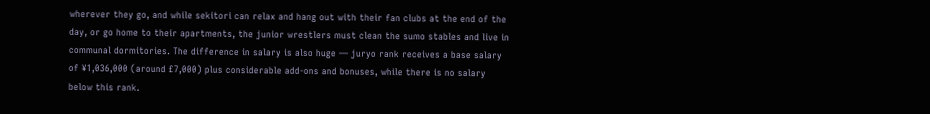wherever they go, and while sekitori can relax and hang out with their fan clubs at the end of the day, or go home to their apartments, the junior wrestlers must clean the sumo stables and live in communal dormitories. The difference in salary is also huge — juryo rank receives a base salary of ¥1,036,000 (around £7,000) plus considerable add-ons and bonuses, while there is no salary below this rank.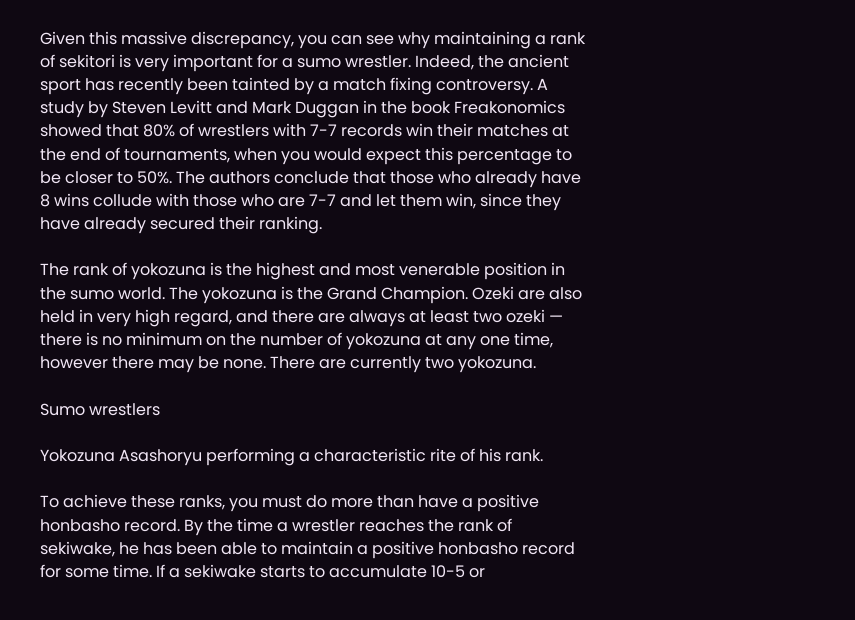Given this massive discrepancy, you can see why maintaining a rank of sekitori is very important for a sumo wrestler. Indeed, the ancient sport has recently been tainted by a match fixing controversy. A study by Steven Levitt and Mark Duggan in the book Freakonomics showed that 80% of wrestlers with 7-7 records win their matches at the end of tournaments, when you would expect this percentage to be closer to 50%. The authors conclude that those who already have 8 wins collude with those who are 7-7 and let them win, since they have already secured their ranking.

The rank of yokozuna is the highest and most venerable position in the sumo world. The yokozuna is the Grand Champion. Ozeki are also held in very high regard, and there are always at least two ozeki — there is no minimum on the number of yokozuna at any one time, however there may be none. There are currently two yokozuna.

Sumo wrestlers

Yokozuna Asashoryu performing a characteristic rite of his rank.

To achieve these ranks, you must do more than have a positive honbasho record. By the time a wrestler reaches the rank of sekiwake, he has been able to maintain a positive honbasho record for some time. If a sekiwake starts to accumulate 10-5 or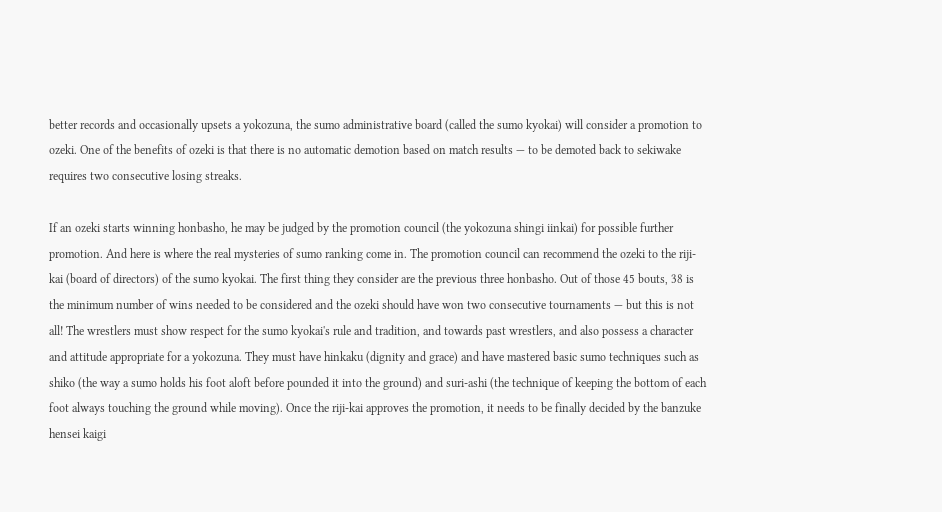better records and occasionally upsets a yokozuna, the sumo administrative board (called the sumo kyokai) will consider a promotion to ozeki. One of the benefits of ozeki is that there is no automatic demotion based on match results — to be demoted back to sekiwake requires two consecutive losing streaks.

If an ozeki starts winning honbasho, he may be judged by the promotion council (the yokozuna shingi iinkai) for possible further promotion. And here is where the real mysteries of sumo ranking come in. The promotion council can recommend the ozeki to the riji-kai (board of directors) of the sumo kyokai. The first thing they consider are the previous three honbasho. Out of those 45 bouts, 38 is the minimum number of wins needed to be considered and the ozeki should have won two consecutive tournaments — but this is not all! The wrestlers must show respect for the sumo kyokai's rule and tradition, and towards past wrestlers, and also possess a character and attitude appropriate for a yokozuna. They must have hinkaku (dignity and grace) and have mastered basic sumo techniques such as shiko (the way a sumo holds his foot aloft before pounded it into the ground) and suri-ashi (the technique of keeping the bottom of each foot always touching the ground while moving). Once the riji-kai approves the promotion, it needs to be finally decided by the banzuke hensei kaigi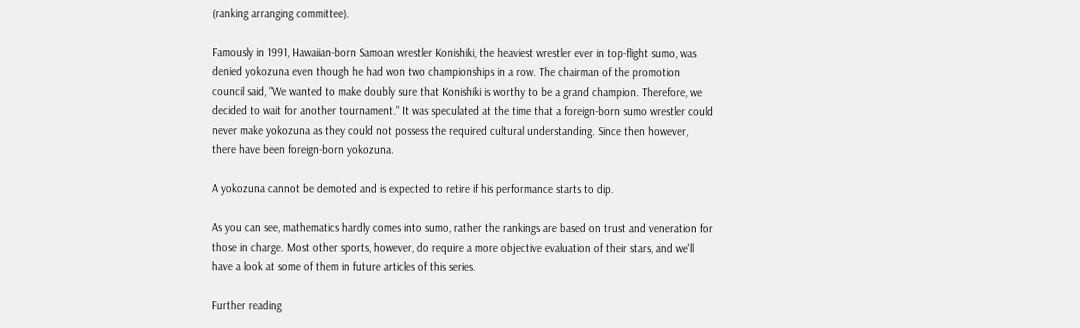(ranking arranging committee).

Famously in 1991, Hawaiian-born Samoan wrestler Konishiki, the heaviest wrestler ever in top-flight sumo, was denied yokozuna even though he had won two championships in a row. The chairman of the promotion council said, "We wanted to make doubly sure that Konishiki is worthy to be a grand champion. Therefore, we decided to wait for another tournament." It was speculated at the time that a foreign-born sumo wrestler could never make yokozuna as they could not possess the required cultural understanding. Since then however, there have been foreign-born yokozuna.

A yokozuna cannot be demoted and is expected to retire if his performance starts to dip.

As you can see, mathematics hardly comes into sumo, rather the rankings are based on trust and veneration for those in charge. Most other sports, however, do require a more objective evaluation of their stars, and we'll have a look at some of them in future articles of this series.

Further reading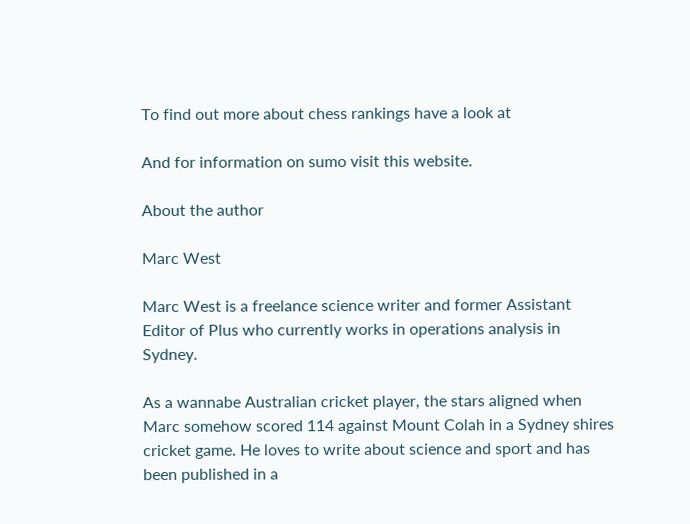To find out more about chess rankings have a look at

And for information on sumo visit this website.

About the author

Marc West

Marc West is a freelance science writer and former Assistant Editor of Plus who currently works in operations analysis in Sydney.

As a wannabe Australian cricket player, the stars aligned when Marc somehow scored 114 against Mount Colah in a Sydney shires cricket game. He loves to write about science and sport and has been published in a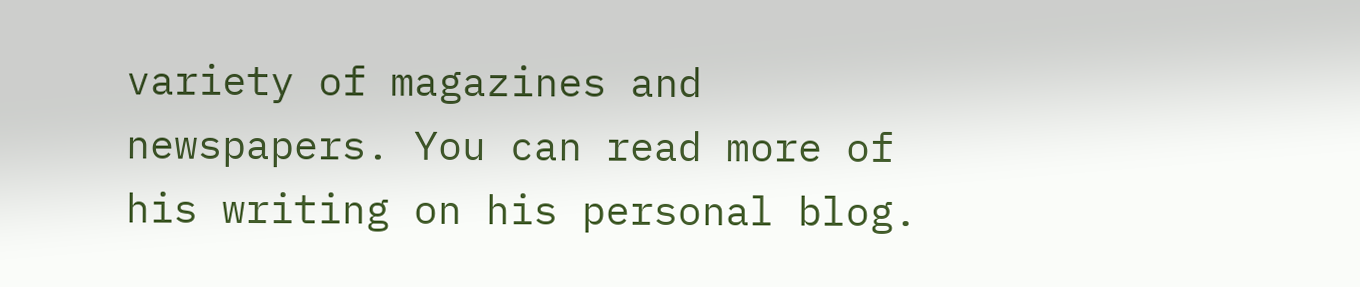variety of magazines and newspapers. You can read more of his writing on his personal blog.